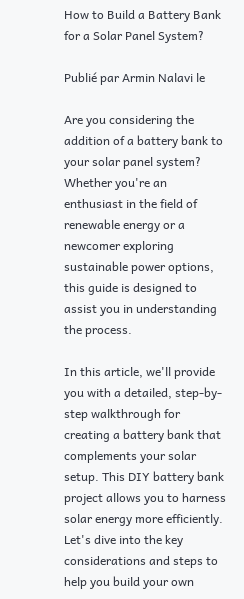How to Build a Battery Bank for a Solar Panel System?

Publié par Armin Nalavi le

Are you considering the addition of a battery bank to your solar panel system? Whether you're an enthusiast in the field of renewable energy or a newcomer exploring sustainable power options, this guide is designed to assist you in understanding the process.

In this article, we'll provide you with a detailed, step-by-step walkthrough for creating a battery bank that complements your solar setup. This DIY battery bank project allows you to harness solar energy more efficiently. Let's dive into the key considerations and steps to help you build your own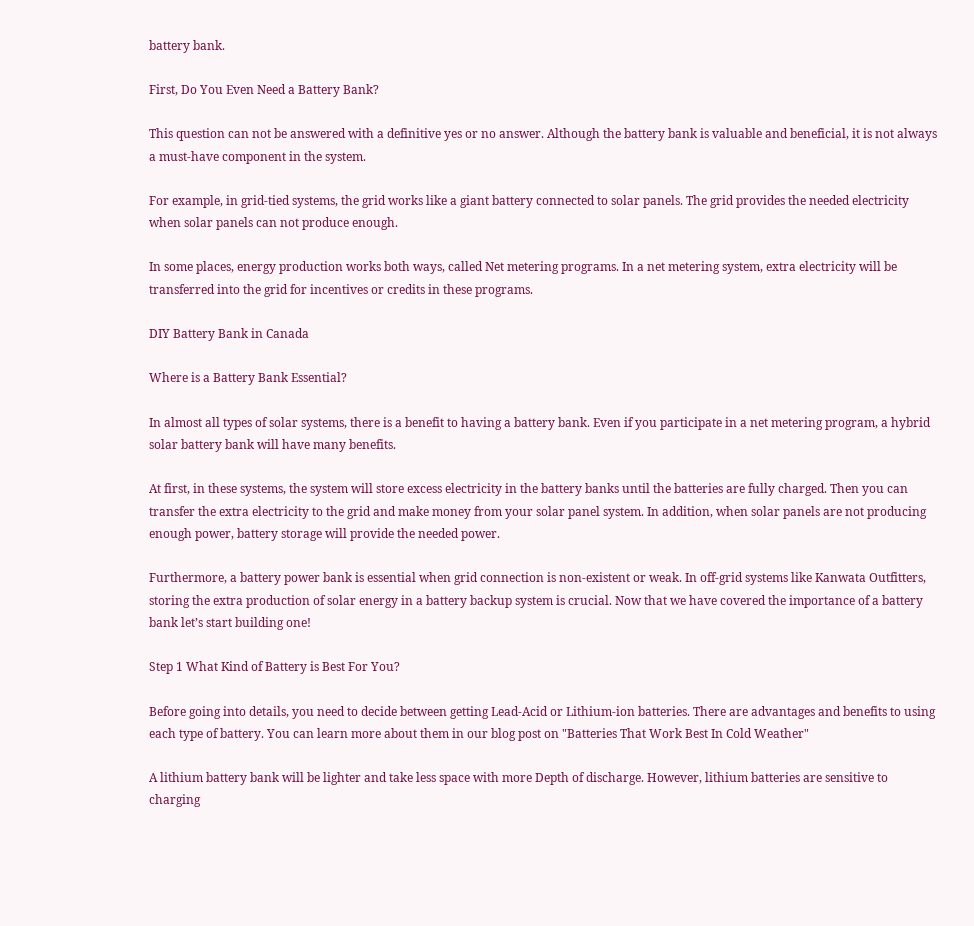battery bank.

First, Do You Even Need a Battery Bank?

This question can not be answered with a definitive yes or no answer. Although the battery bank is valuable and beneficial, it is not always a must-have component in the system.

For example, in grid-tied systems, the grid works like a giant battery connected to solar panels. The grid provides the needed electricity when solar panels can not produce enough.

In some places, energy production works both ways, called Net metering programs. In a net metering system, extra electricity will be transferred into the grid for incentives or credits in these programs.

DIY Battery Bank in Canada

Where is a Battery Bank Essential?

In almost all types of solar systems, there is a benefit to having a battery bank. Even if you participate in a net metering program, a hybrid solar battery bank will have many benefits.

At first, in these systems, the system will store excess electricity in the battery banks until the batteries are fully charged. Then you can transfer the extra electricity to the grid and make money from your solar panel system. In addition, when solar panels are not producing enough power, battery storage will provide the needed power.

Furthermore, a battery power bank is essential when grid connection is non-existent or weak. In off-grid systems like Kanwata Outfitters, storing the extra production of solar energy in a battery backup system is crucial. Now that we have covered the importance of a battery bank let’s start building one!

Step 1 What Kind of Battery is Best For You?

Before going into details, you need to decide between getting Lead-Acid or Lithium-ion batteries. There are advantages and benefits to using each type of battery. You can learn more about them in our blog post on "Batteries That Work Best In Cold Weather"

A lithium battery bank will be lighter and take less space with more Depth of discharge. However, lithium batteries are sensitive to charging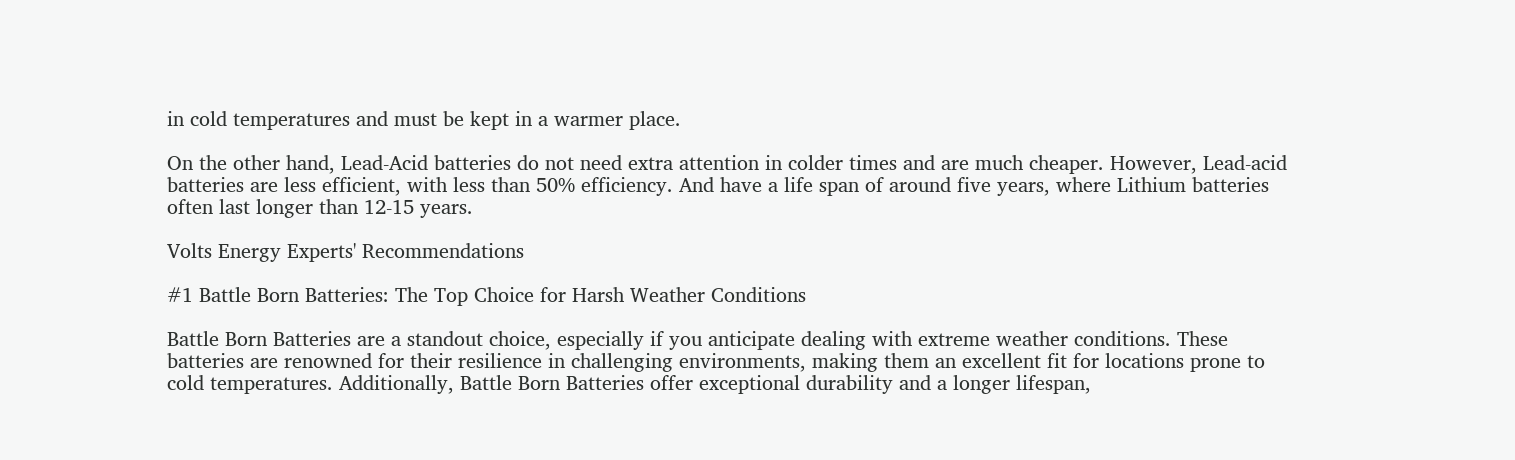in cold temperatures and must be kept in a warmer place.

On the other hand, Lead-Acid batteries do not need extra attention in colder times and are much cheaper. However, Lead-acid batteries are less efficient, with less than 50% efficiency. And have a life span of around five years, where Lithium batteries often last longer than 12-15 years.

Volts Energy Experts' Recommendations

#1 Battle Born Batteries: The Top Choice for Harsh Weather Conditions

Battle Born Batteries are a standout choice, especially if you anticipate dealing with extreme weather conditions. These batteries are renowned for their resilience in challenging environments, making them an excellent fit for locations prone to cold temperatures. Additionally, Battle Born Batteries offer exceptional durability and a longer lifespan,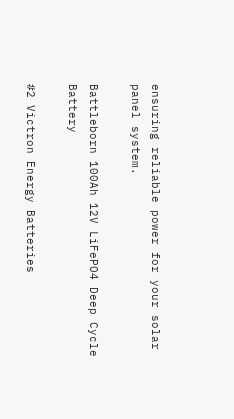ensuring reliable power for your solar panel system.

Battleborn 100Ah 12V LiFePO4 Deep Cycle Battery

#2 Victron Energy Batteries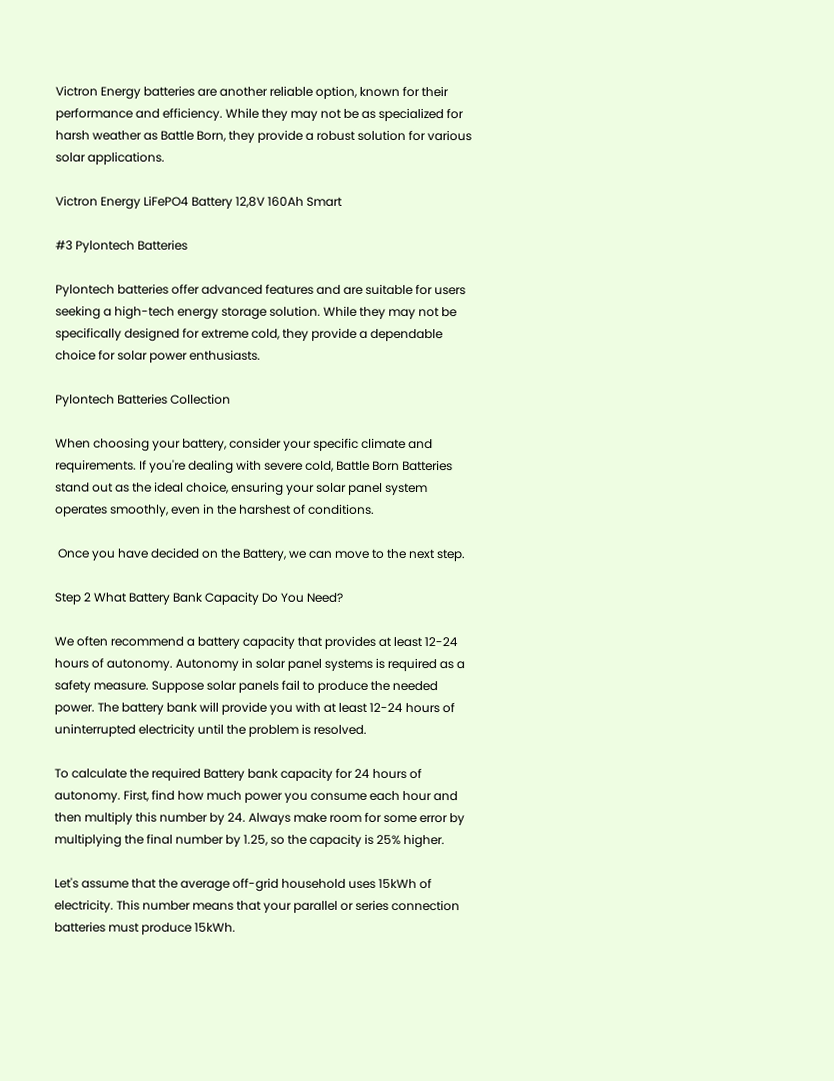Victron Energy batteries are another reliable option, known for their performance and efficiency. While they may not be as specialized for harsh weather as Battle Born, they provide a robust solution for various solar applications.

Victron Energy LiFePO4 Battery 12,8V 160Ah Smart

#3 Pylontech Batteries

Pylontech batteries offer advanced features and are suitable for users seeking a high-tech energy storage solution. While they may not be specifically designed for extreme cold, they provide a dependable choice for solar power enthusiasts.

Pylontech Batteries Collection

When choosing your battery, consider your specific climate and requirements. If you're dealing with severe cold, Battle Born Batteries stand out as the ideal choice, ensuring your solar panel system operates smoothly, even in the harshest of conditions.

 Once you have decided on the Battery, we can move to the next step.

Step 2 What Battery Bank Capacity Do You Need?

We often recommend a battery capacity that provides at least 12-24 hours of autonomy. Autonomy in solar panel systems is required as a safety measure. Suppose solar panels fail to produce the needed power. The battery bank will provide you with at least 12-24 hours of uninterrupted electricity until the problem is resolved.

To calculate the required Battery bank capacity for 24 hours of autonomy. First, find how much power you consume each hour and then multiply this number by 24. Always make room for some error by multiplying the final number by 1.25, so the capacity is 25% higher.

Let's assume that the average off-grid household uses 15kWh of electricity. This number means that your parallel or series connection batteries must produce 15kWh.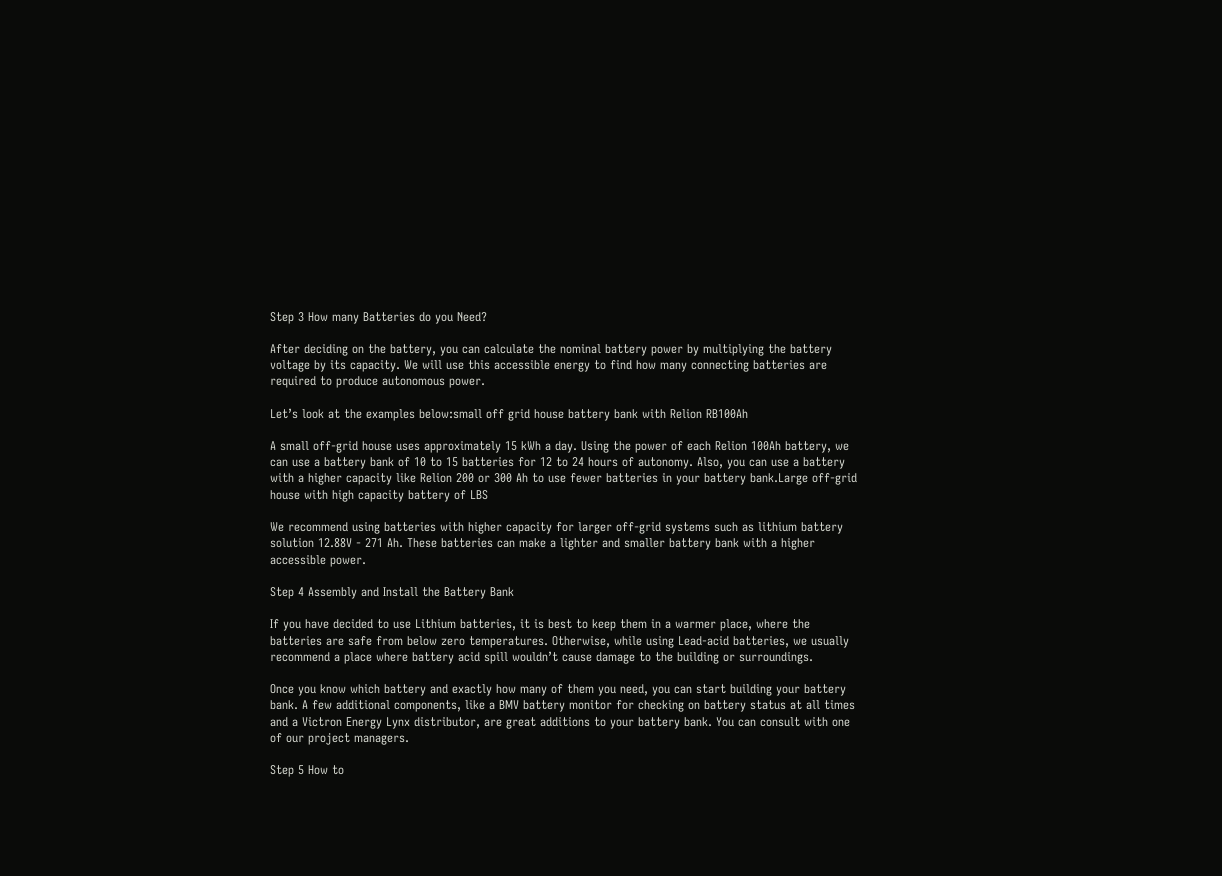Step 3 How many Batteries do you Need?

After deciding on the battery, you can calculate the nominal battery power by multiplying the battery voltage by its capacity. We will use this accessible energy to find how many connecting batteries are required to produce autonomous power.

Let’s look at the examples below:small off grid house battery bank with Relion RB100Ah

A small off-grid house uses approximately 15 kWh a day. Using the power of each Relion 100Ah battery, we can use a battery bank of 10 to 15 batteries for 12 to 24 hours of autonomy. Also, you can use a battery with a higher capacity like Relion 200 or 300 Ah to use fewer batteries in your battery bank.Large off-grid house with high capacity battery of LBS

We recommend using batteries with higher capacity for larger off-grid systems such as lithium battery solution 12.88V - 271 Ah. These batteries can make a lighter and smaller battery bank with a higher accessible power.

Step 4 Assembly and Install the Battery Bank

If you have decided to use Lithium batteries, it is best to keep them in a warmer place, where the batteries are safe from below zero temperatures. Otherwise, while using Lead-acid batteries, we usually recommend a place where battery acid spill wouldn’t cause damage to the building or surroundings.

Once you know which battery and exactly how many of them you need, you can start building your battery bank. A few additional components, like a BMV battery monitor for checking on battery status at all times and a Victron Energy Lynx distributor, are great additions to your battery bank. You can consult with one of our project managers.

Step 5 How to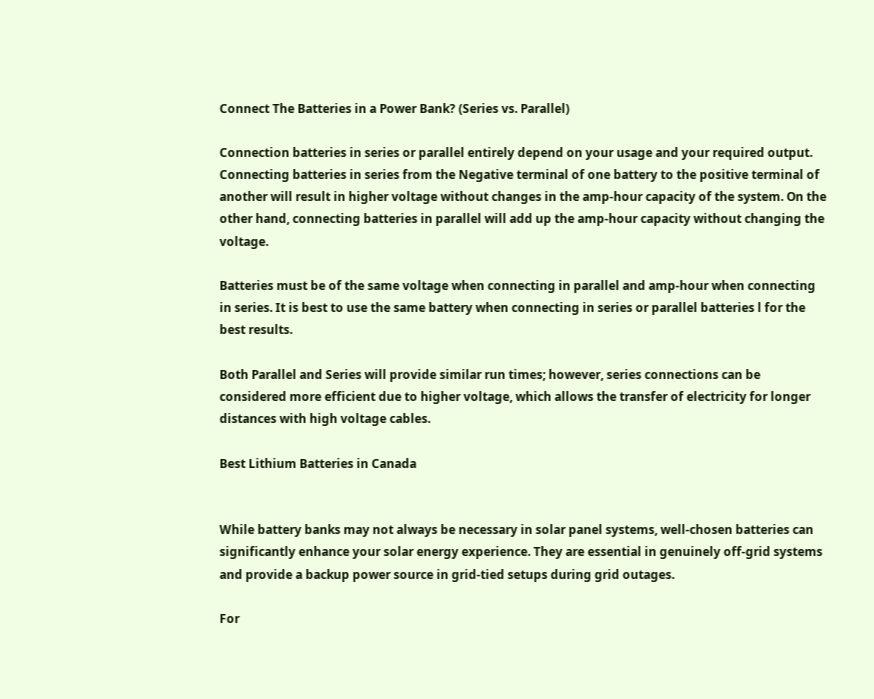Connect The Batteries in a Power Bank? (Series vs. Parallel)

Connection batteries in series or parallel entirely depend on your usage and your required output. Connecting batteries in series from the Negative terminal of one battery to the positive terminal of another will result in higher voltage without changes in the amp-hour capacity of the system. On the other hand, connecting batteries in parallel will add up the amp-hour capacity without changing the voltage.

Batteries must be of the same voltage when connecting in parallel and amp-hour when connecting in series. It is best to use the same battery when connecting in series or parallel batteries l for the best results.

Both Parallel and Series will provide similar run times; however, series connections can be considered more efficient due to higher voltage, which allows the transfer of electricity for longer distances with high voltage cables.

Best Lithium Batteries in Canada


While battery banks may not always be necessary in solar panel systems, well-chosen batteries can significantly enhance your solar energy experience. They are essential in genuinely off-grid systems and provide a backup power source in grid-tied setups during grid outages.

For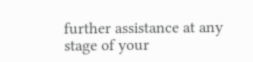further assistance at any stage of your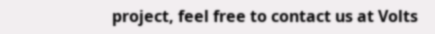project, feel free to contact us at Volts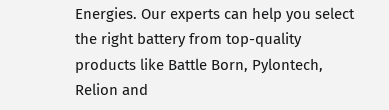Energies. Our experts can help you select the right battery from top-quality products like Battle Born, Pylontech, Relion and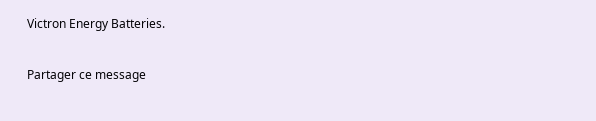Victron Energy Batteries.

Partager ce message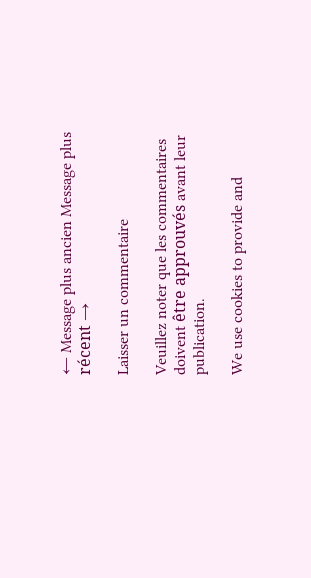← Message plus ancien Message plus récent →

Laisser un commentaire

Veuillez noter que les commentaires doivent être approuvés avant leur publication.

We use cookies to provide and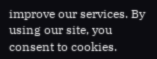improve our services. By using our site, you consent to cookies.